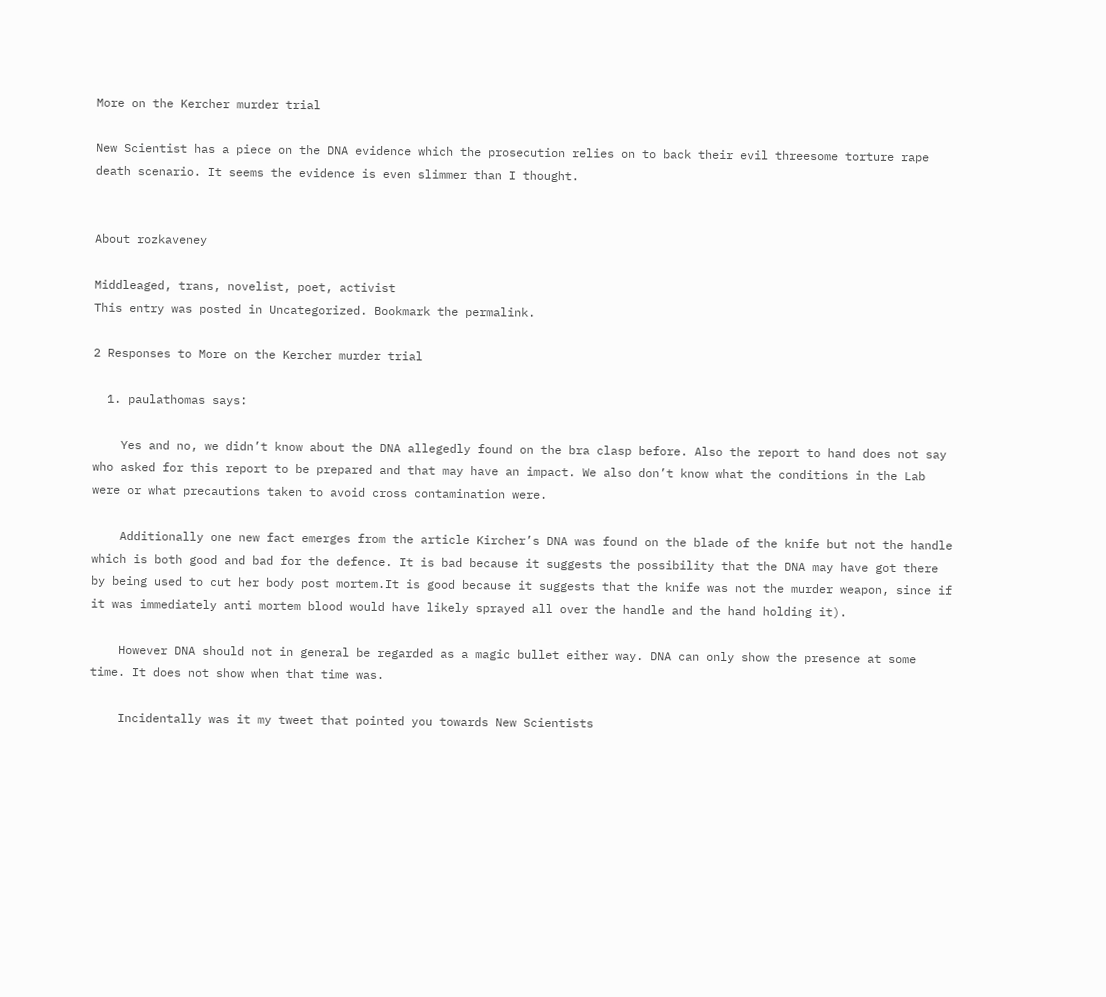More on the Kercher murder trial

New Scientist has a piece on the DNA evidence which the prosecution relies on to back their evil threesome torture rape death scenario. It seems the evidence is even slimmer than I thought.


About rozkaveney

Middleaged, trans, novelist, poet, activist
This entry was posted in Uncategorized. Bookmark the permalink.

2 Responses to More on the Kercher murder trial

  1. paulathomas says:

    Yes and no, we didn’t know about the DNA allegedly found on the bra clasp before. Also the report to hand does not say who asked for this report to be prepared and that may have an impact. We also don’t know what the conditions in the Lab were or what precautions taken to avoid cross contamination were.

    Additionally one new fact emerges from the article Kircher’s DNA was found on the blade of the knife but not the handle which is both good and bad for the defence. It is bad because it suggests the possibility that the DNA may have got there by being used to cut her body post mortem.It is good because it suggests that the knife was not the murder weapon, since if it was immediately anti mortem blood would have likely sprayed all over the handle and the hand holding it).

    However DNA should not in general be regarded as a magic bullet either way. DNA can only show the presence at some time. It does not show when that time was.

    Incidentally was it my tweet that pointed you towards New Scientists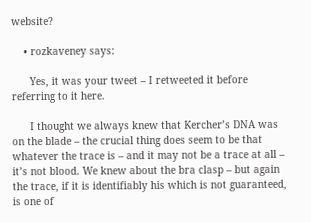website?

    • rozkaveney says:

      Yes, it was your tweet – I retweeted it before referring to it here.

      I thought we always knew that Kercher’s DNA was on the blade – the crucial thing does seem to be that whatever the trace is – and it may not be a trace at all – it’s not blood. We knew about the bra clasp – but again the trace, if it is identifiably his which is not guaranteed, is one of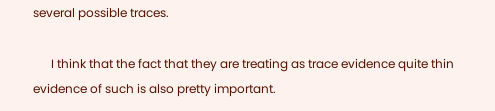several possible traces.

      I think that the fact that they are treating as trace evidence quite thin evidence of such is also pretty important.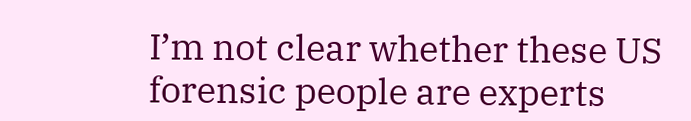I’m not clear whether these US forensic people are experts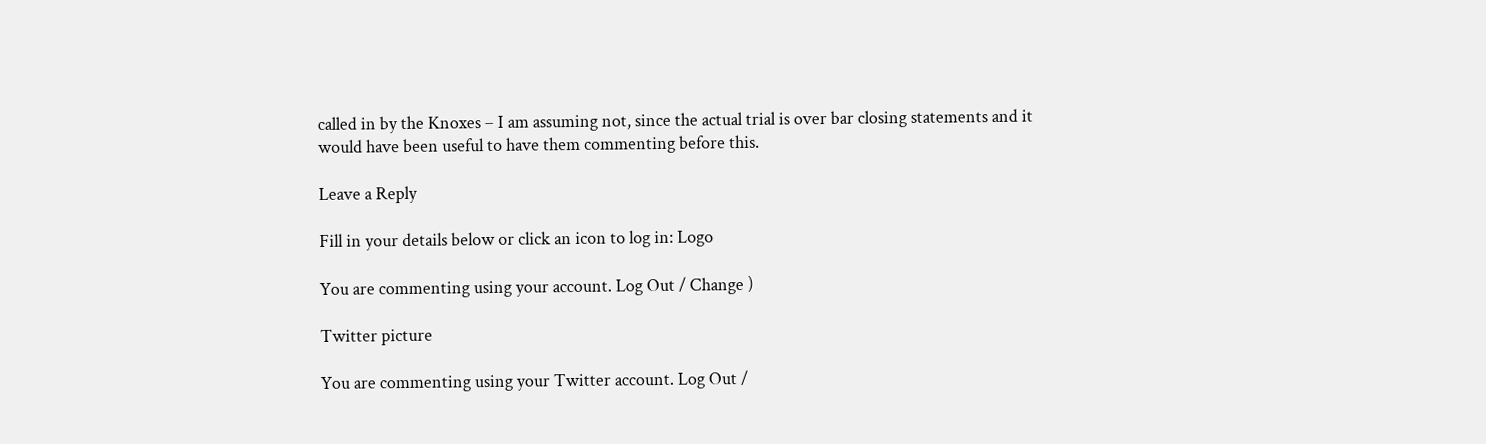called in by the Knoxes – I am assuming not, since the actual trial is over bar closing statements and it would have been useful to have them commenting before this.

Leave a Reply

Fill in your details below or click an icon to log in: Logo

You are commenting using your account. Log Out / Change )

Twitter picture

You are commenting using your Twitter account. Log Out /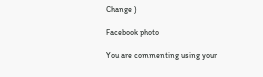Change )

Facebook photo

You are commenting using your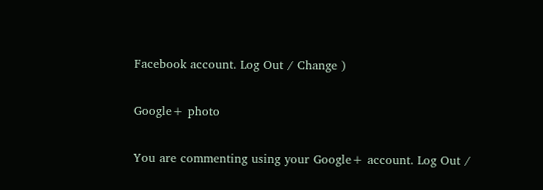Facebook account. Log Out / Change )

Google+ photo

You are commenting using your Google+ account. Log Out /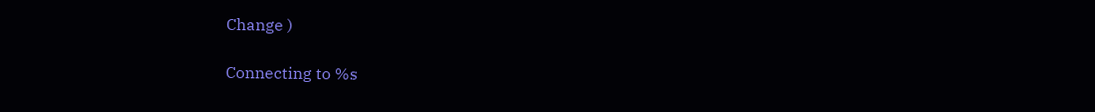Change )

Connecting to %s